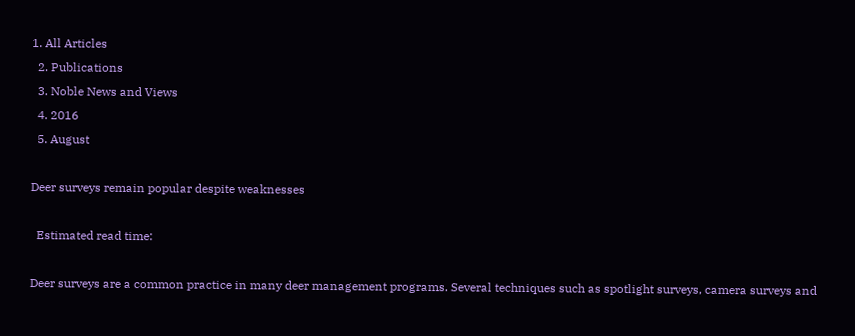1. All Articles
  2. Publications
  3. Noble News and Views
  4. 2016
  5. August

Deer surveys remain popular despite weaknesses

  Estimated read time:

Deer surveys are a common practice in many deer management programs. Several techniques such as spotlight surveys, camera surveys and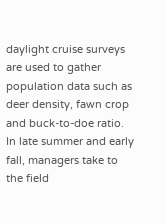daylight cruise surveys are used to gather population data such as deer density, fawn crop and buck-to-doe ratio. In late summer and early fall, managers take to the field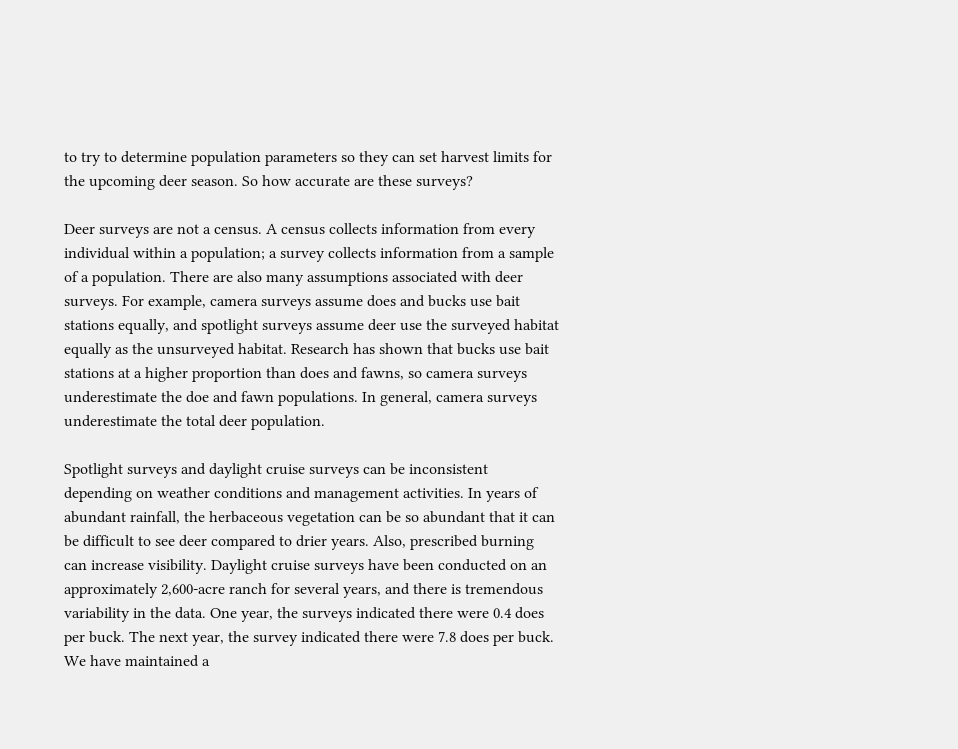to try to determine population parameters so they can set harvest limits for the upcoming deer season. So how accurate are these surveys?

Deer surveys are not a census. A census collects information from every individual within a population; a survey collects information from a sample of a population. There are also many assumptions associated with deer surveys. For example, camera surveys assume does and bucks use bait stations equally, and spotlight surveys assume deer use the surveyed habitat equally as the unsurveyed habitat. Research has shown that bucks use bait stations at a higher proportion than does and fawns, so camera surveys underestimate the doe and fawn populations. In general, camera surveys underestimate the total deer population.

Spotlight surveys and daylight cruise surveys can be inconsistent depending on weather conditions and management activities. In years of abundant rainfall, the herbaceous vegetation can be so abundant that it can be difficult to see deer compared to drier years. Also, prescribed burning can increase visibility. Daylight cruise surveys have been conducted on an approximately 2,600-acre ranch for several years, and there is tremendous variability in the data. One year, the surveys indicated there were 0.4 does per buck. The next year, the survey indicated there were 7.8 does per buck. We have maintained a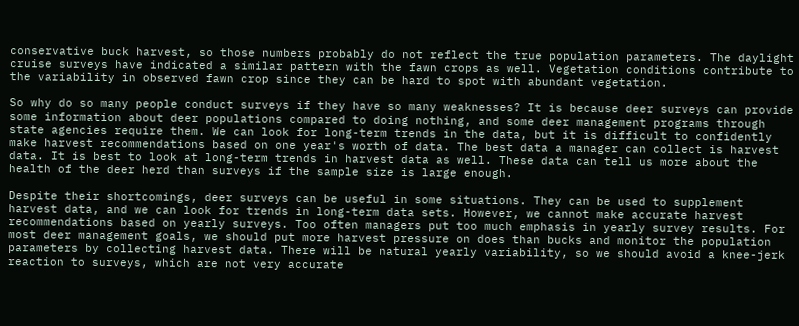conservative buck harvest, so those numbers probably do not reflect the true population parameters. The daylight cruise surveys have indicated a similar pattern with the fawn crops as well. Vegetation conditions contribute to the variability in observed fawn crop since they can be hard to spot with abundant vegetation.

So why do so many people conduct surveys if they have so many weaknesses? It is because deer surveys can provide some information about deer populations compared to doing nothing, and some deer management programs through state agencies require them. We can look for long-term trends in the data, but it is difficult to confidently make harvest recommendations based on one year's worth of data. The best data a manager can collect is harvest data. It is best to look at long-term trends in harvest data as well. These data can tell us more about the health of the deer herd than surveys if the sample size is large enough.

Despite their shortcomings, deer surveys can be useful in some situations. They can be used to supplement harvest data, and we can look for trends in long-term data sets. However, we cannot make accurate harvest recommendations based on yearly surveys. Too often managers put too much emphasis in yearly survey results. For most deer management goals, we should put more harvest pressure on does than bucks and monitor the population parameters by collecting harvest data. There will be natural yearly variability, so we should avoid a knee-jerk reaction to surveys, which are not very accurate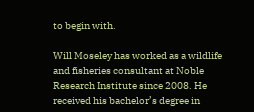to begin with.

Will Moseley has worked as a wildlife and fisheries consultant at Noble Research Institute since 2008. He received his bachelor’s degree in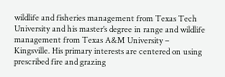wildlife and fisheries management from Texas Tech University and his master’s degree in range and wildlife management from Texas A&M University – Kingsville. His primary interests are centered on using prescribed fire and grazing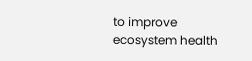to improve ecosystem health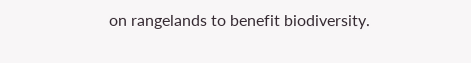on rangelands to benefit biodiversity.